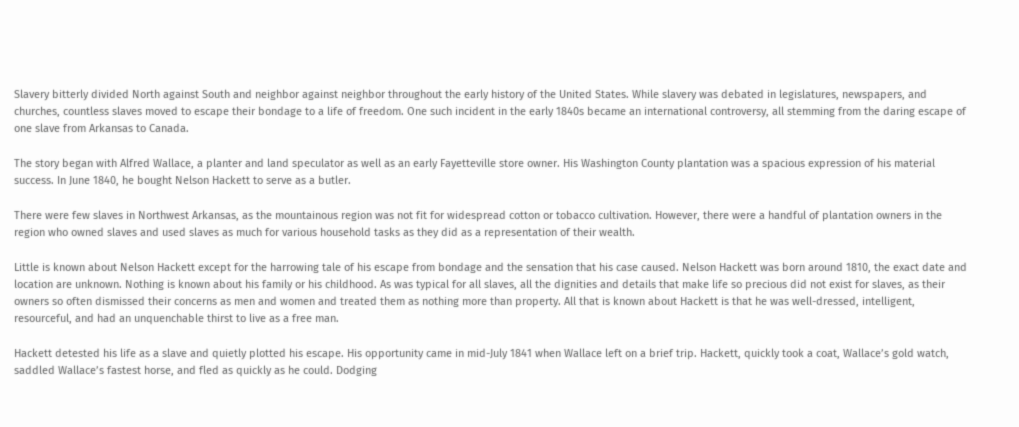Slavery bitterly divided North against South and neighbor against neighbor throughout the early history of the United States. While slavery was debated in legislatures, newspapers, and churches, countless slaves moved to escape their bondage to a life of freedom. One such incident in the early 1840s became an international controversy, all stemming from the daring escape of one slave from Arkansas to Canada.

The story began with Alfred Wallace, a planter and land speculator as well as an early Fayetteville store owner. His Washington County plantation was a spacious expression of his material success. In June 1840, he bought Nelson Hackett to serve as a butler.

There were few slaves in Northwest Arkansas, as the mountainous region was not fit for widespread cotton or tobacco cultivation. However, there were a handful of plantation owners in the region who owned slaves and used slaves as much for various household tasks as they did as a representation of their wealth.

Little is known about Nelson Hackett except for the harrowing tale of his escape from bondage and the sensation that his case caused. Nelson Hackett was born around 1810, the exact date and location are unknown. Nothing is known about his family or his childhood. As was typical for all slaves, all the dignities and details that make life so precious did not exist for slaves, as their owners so often dismissed their concerns as men and women and treated them as nothing more than property. All that is known about Hackett is that he was well-dressed, intelligent, resourceful, and had an unquenchable thirst to live as a free man.

Hackett detested his life as a slave and quietly plotted his escape. His opportunity came in mid-July 1841 when Wallace left on a brief trip. Hackett, quickly took a coat, Wallace’s gold watch, saddled Wallace’s fastest horse, and fled as quickly as he could. Dodging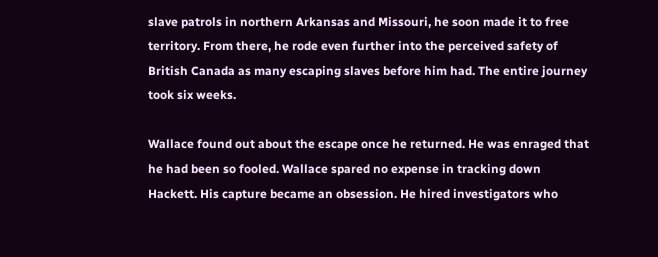slave patrols in northern Arkansas and Missouri, he soon made it to free territory. From there, he rode even further into the perceived safety of British Canada as many escaping slaves before him had. The entire journey took six weeks.

Wallace found out about the escape once he returned. He was enraged that he had been so fooled. Wallace spared no expense in tracking down Hackett. His capture became an obsession. He hired investigators who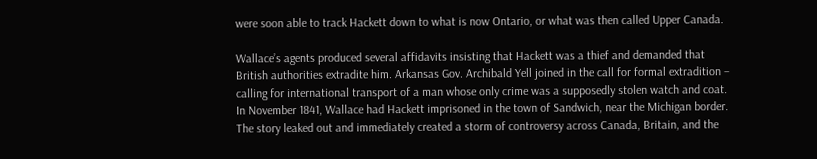were soon able to track Hackett down to what is now Ontario, or what was then called Upper Canada.

Wallace’s agents produced several affidavits insisting that Hackett was a thief and demanded that British authorities extradite him. Arkansas Gov. Archibald Yell joined in the call for formal extradition – calling for international transport of a man whose only crime was a supposedly stolen watch and coat. In November 1841, Wallace had Hackett imprisoned in the town of Sandwich, near the Michigan border. The story leaked out and immediately created a storm of controversy across Canada, Britain, and the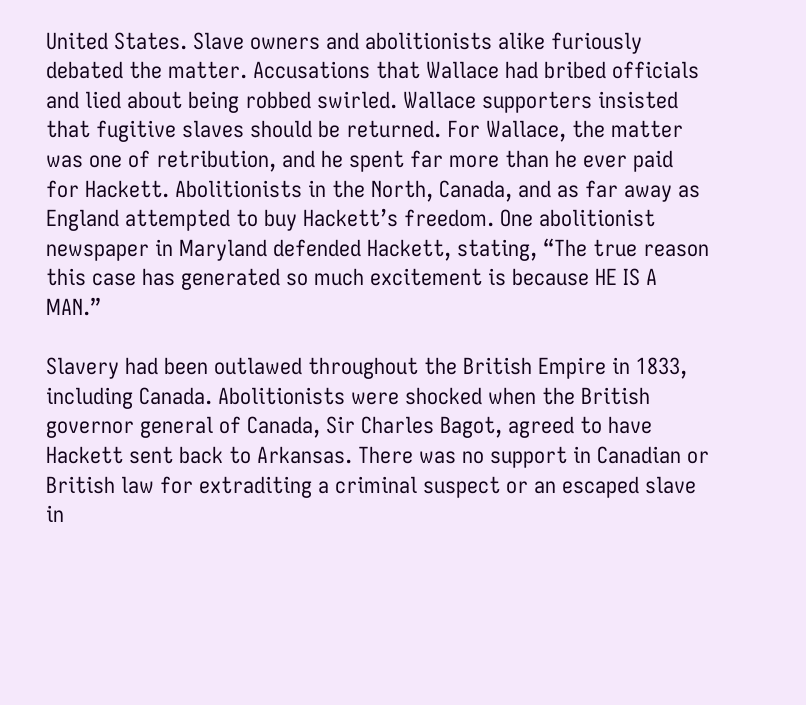United States. Slave owners and abolitionists alike furiously debated the matter. Accusations that Wallace had bribed officials and lied about being robbed swirled. Wallace supporters insisted that fugitive slaves should be returned. For Wallace, the matter was one of retribution, and he spent far more than he ever paid for Hackett. Abolitionists in the North, Canada, and as far away as England attempted to buy Hackett’s freedom. One abolitionist newspaper in Maryland defended Hackett, stating, “The true reason this case has generated so much excitement is because HE IS A MAN.”

Slavery had been outlawed throughout the British Empire in 1833, including Canada. Abolitionists were shocked when the British governor general of Canada, Sir Charles Bagot, agreed to have Hackett sent back to Arkansas. There was no support in Canadian or British law for extraditing a criminal suspect or an escaped slave in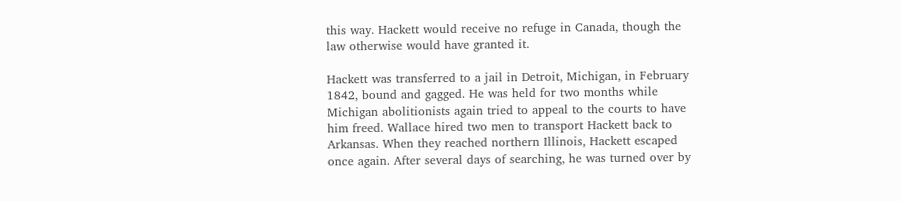this way. Hackett would receive no refuge in Canada, though the law otherwise would have granted it.

Hackett was transferred to a jail in Detroit, Michigan, in February 1842, bound and gagged. He was held for two months while Michigan abolitionists again tried to appeal to the courts to have him freed. Wallace hired two men to transport Hackett back to Arkansas. When they reached northern Illinois, Hackett escaped once again. After several days of searching, he was turned over by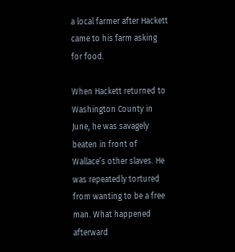a local farmer after Hackett came to his farm asking for food.

When Hackett returned to Washington County in June, he was savagely beaten in front of Wallace’s other slaves. He was repeatedly tortured from wanting to be a free man. What happened afterward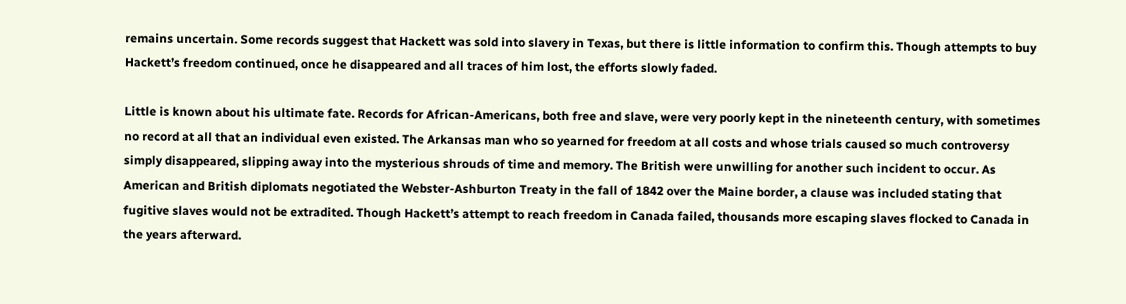remains uncertain. Some records suggest that Hackett was sold into slavery in Texas, but there is little information to confirm this. Though attempts to buy Hackett’s freedom continued, once he disappeared and all traces of him lost, the efforts slowly faded.

Little is known about his ultimate fate. Records for African-Americans, both free and slave, were very poorly kept in the nineteenth century, with sometimes no record at all that an individual even existed. The Arkansas man who so yearned for freedom at all costs and whose trials caused so much controversy simply disappeared, slipping away into the mysterious shrouds of time and memory. The British were unwilling for another such incident to occur. As American and British diplomats negotiated the Webster-Ashburton Treaty in the fall of 1842 over the Maine border, a clause was included stating that fugitive slaves would not be extradited. Though Hackett’s attempt to reach freedom in Canada failed, thousands more escaping slaves flocked to Canada in the years afterward.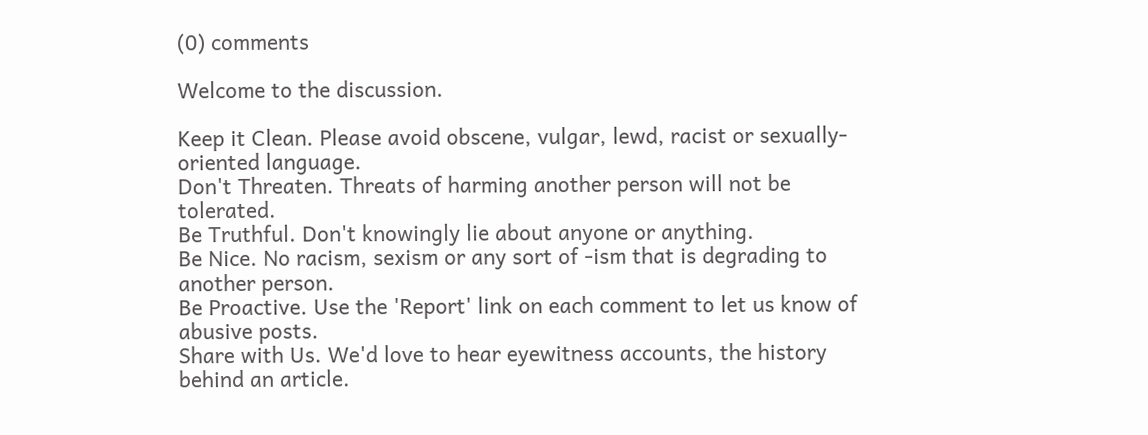(0) comments

Welcome to the discussion.

Keep it Clean. Please avoid obscene, vulgar, lewd, racist or sexually-oriented language.
Don't Threaten. Threats of harming another person will not be tolerated.
Be Truthful. Don't knowingly lie about anyone or anything.
Be Nice. No racism, sexism or any sort of -ism that is degrading to another person.
Be Proactive. Use the 'Report' link on each comment to let us know of abusive posts.
Share with Us. We'd love to hear eyewitness accounts, the history behind an article.